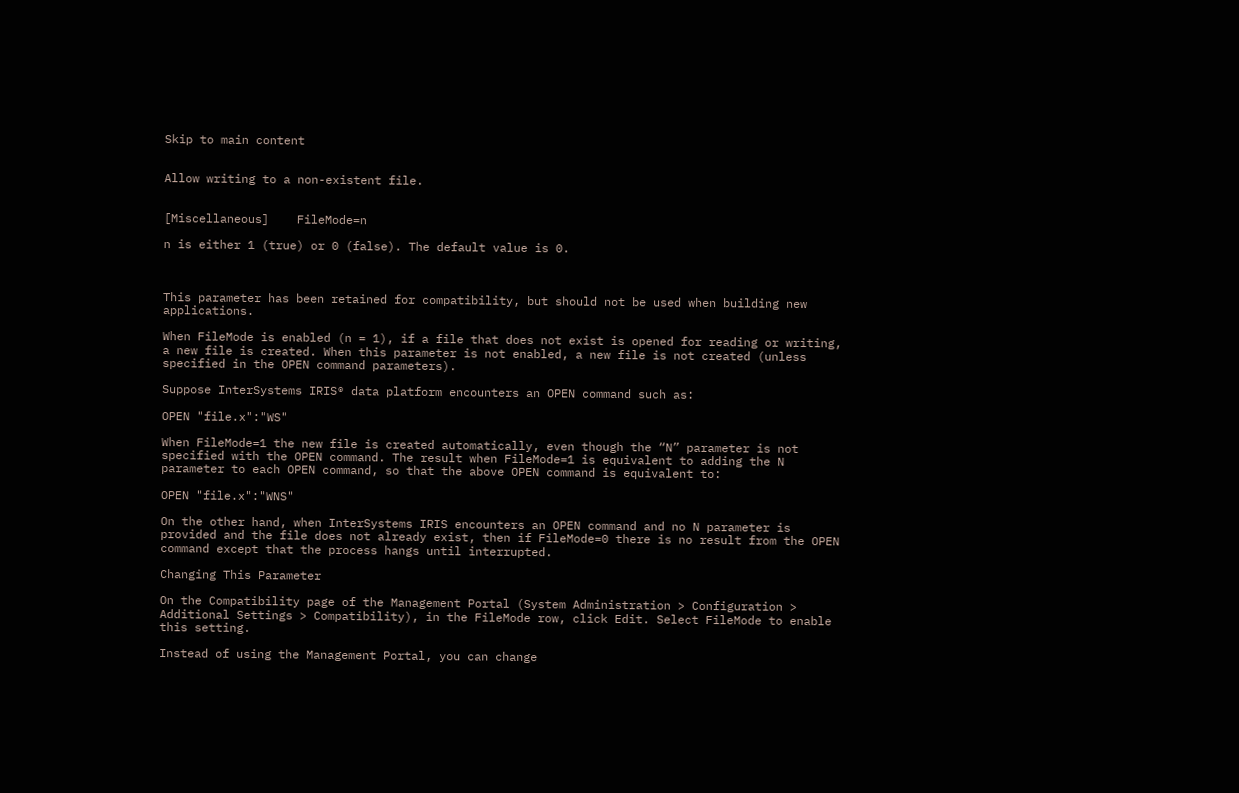Skip to main content


Allow writing to a non-existent file.


[Miscellaneous]    FileMode=n

n is either 1 (true) or 0 (false). The default value is 0.



This parameter has been retained for compatibility, but should not be used when building new applications.

When FileMode is enabled (n = 1), if a file that does not exist is opened for reading or writing, a new file is created. When this parameter is not enabled, a new file is not created (unless specified in the OPEN command parameters).

Suppose InterSystems IRIS® data platform encounters an OPEN command such as:

OPEN "file.x":"WS"

When FileMode=1 the new file is created automatically, even though the “N” parameter is not specified with the OPEN command. The result when FileMode=1 is equivalent to adding the N parameter to each OPEN command, so that the above OPEN command is equivalent to:

OPEN "file.x":"WNS"

On the other hand, when InterSystems IRIS encounters an OPEN command and no N parameter is provided and the file does not already exist, then if FileMode=0 there is no result from the OPEN command except that the process hangs until interrupted.

Changing This Parameter

On the Compatibility page of the Management Portal (System Administration > Configuration > Additional Settings > Compatibility), in the FileMode row, click Edit. Select FileMode to enable this setting.

Instead of using the Management Portal, you can change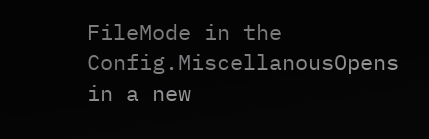FileMode in the Config.MiscellanousOpens in a new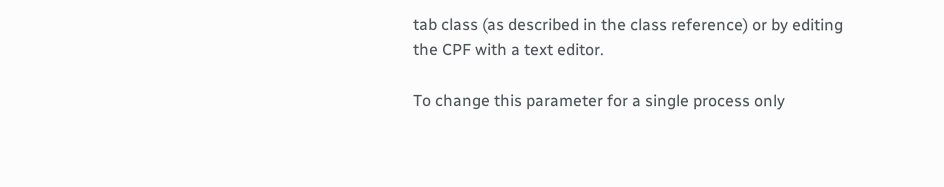tab class (as described in the class reference) or by editing the CPF with a text editor.

To change this parameter for a single process only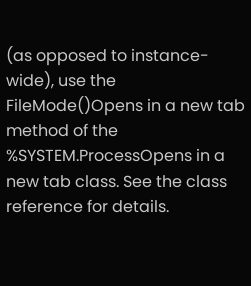(as opposed to instance-wide), use the FileMode()Opens in a new tab method of the %SYSTEM.ProcessOpens in a new tab class. See the class reference for details.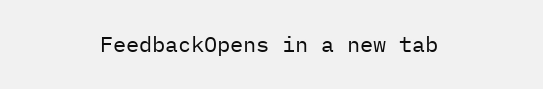FeedbackOpens in a new tab